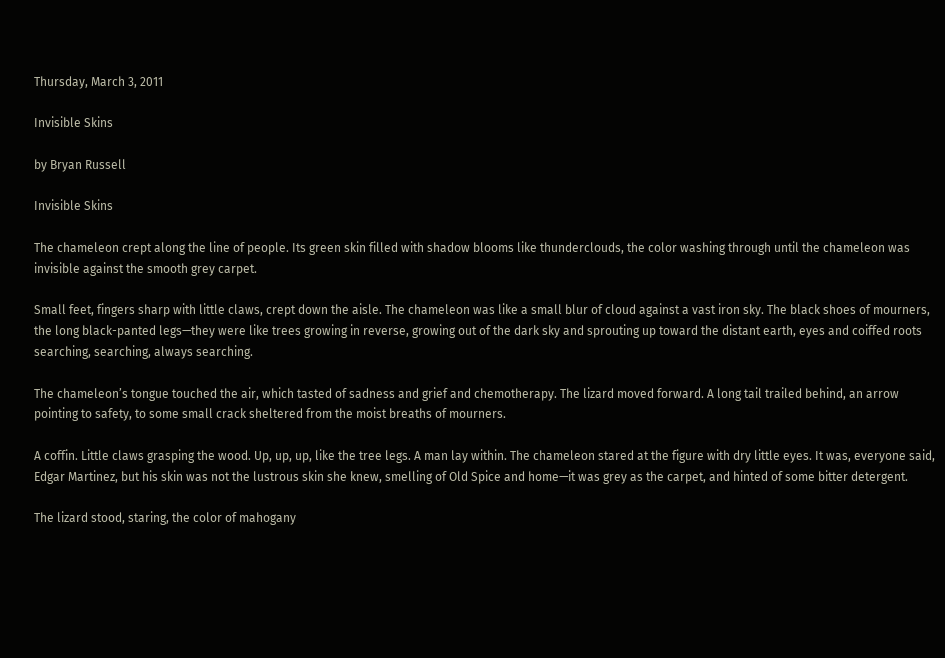Thursday, March 3, 2011

Invisible Skins

by Bryan Russell

Invisible Skins

The chameleon crept along the line of people. Its green skin filled with shadow blooms like thunderclouds, the color washing through until the chameleon was invisible against the smooth grey carpet.

Small feet, fingers sharp with little claws, crept down the aisle. The chameleon was like a small blur of cloud against a vast iron sky. The black shoes of mourners, the long black-panted legs—they were like trees growing in reverse, growing out of the dark sky and sprouting up toward the distant earth, eyes and coiffed roots searching, searching, always searching.

The chameleon’s tongue touched the air, which tasted of sadness and grief and chemotherapy. The lizard moved forward. A long tail trailed behind, an arrow pointing to safety, to some small crack sheltered from the moist breaths of mourners.

A coffin. Little claws grasping the wood. Up, up, up, like the tree legs. A man lay within. The chameleon stared at the figure with dry little eyes. It was, everyone said, Edgar Martinez, but his skin was not the lustrous skin she knew, smelling of Old Spice and home—it was grey as the carpet, and hinted of some bitter detergent.

The lizard stood, staring, the color of mahogany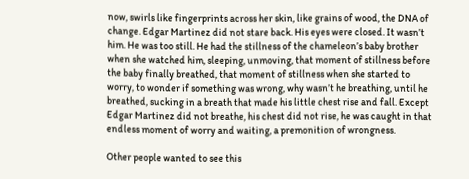now, swirls like fingerprints across her skin, like grains of wood, the DNA of change. Edgar Martinez did not stare back. His eyes were closed. It wasn’t him. He was too still. He had the stillness of the chameleon’s baby brother when she watched him, sleeping, unmoving, that moment of stillness before the baby finally breathed, that moment of stillness when she started to worry, to wonder if something was wrong, why wasn’t he breathing, until he breathed, sucking in a breath that made his little chest rise and fall. Except Edgar Martinez did not breathe, his chest did not rise, he was caught in that endless moment of worry and waiting, a premonition of wrongness.

Other people wanted to see this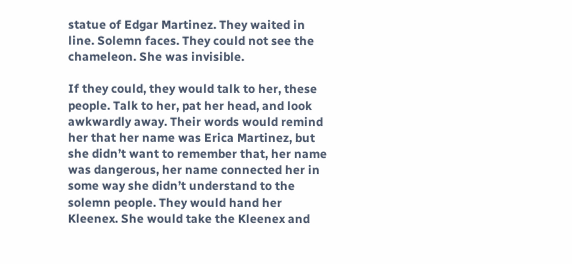statue of Edgar Martinez. They waited in line. Solemn faces. They could not see the chameleon. She was invisible.

If they could, they would talk to her, these people. Talk to her, pat her head, and look awkwardly away. Their words would remind her that her name was Erica Martinez, but she didn’t want to remember that, her name was dangerous, her name connected her in some way she didn’t understand to the solemn people. They would hand her Kleenex. She would take the Kleenex and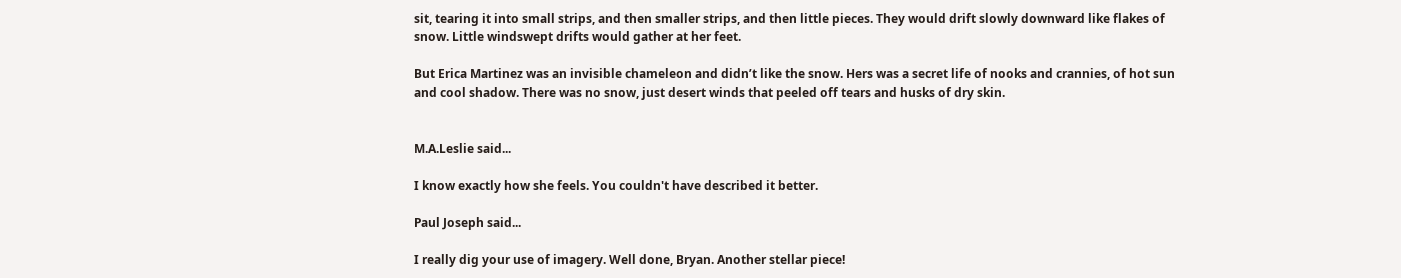sit, tearing it into small strips, and then smaller strips, and then little pieces. They would drift slowly downward like flakes of snow. Little windswept drifts would gather at her feet.

But Erica Martinez was an invisible chameleon and didn’t like the snow. Hers was a secret life of nooks and crannies, of hot sun and cool shadow. There was no snow, just desert winds that peeled off tears and husks of dry skin.


M.A.Leslie said...

I know exactly how she feels. You couldn't have described it better.

Paul Joseph said...

I really dig your use of imagery. Well done, Bryan. Another stellar piece!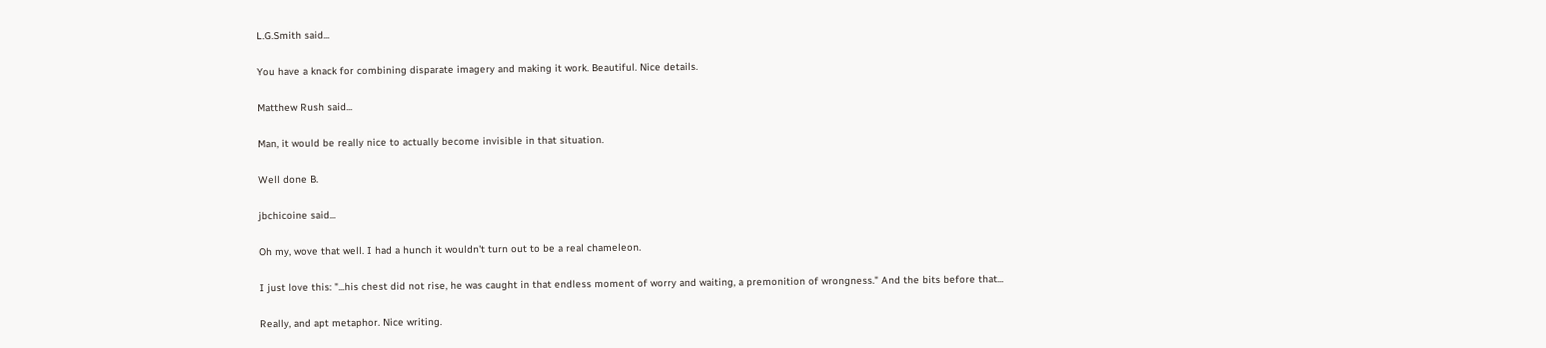L.G.Smith said...

You have a knack for combining disparate imagery and making it work. Beautiful. Nice details.

Matthew Rush said...

Man, it would be really nice to actually become invisible in that situation.

Well done B.

jbchicoine said...

Oh my, wove that well. I had a hunch it wouldn't turn out to be a real chameleon.

I just love this: "...his chest did not rise, he was caught in that endless moment of worry and waiting, a premonition of wrongness." And the bits before that...

Really, and apt metaphor. Nice writing.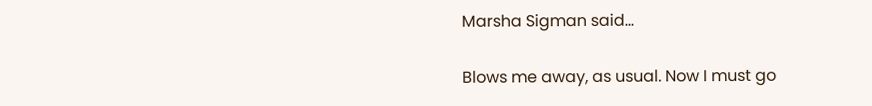Marsha Sigman said...

Blows me away, as usual. Now I must go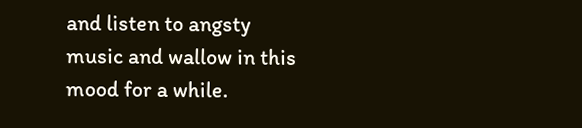and listen to angsty music and wallow in this mood for a while.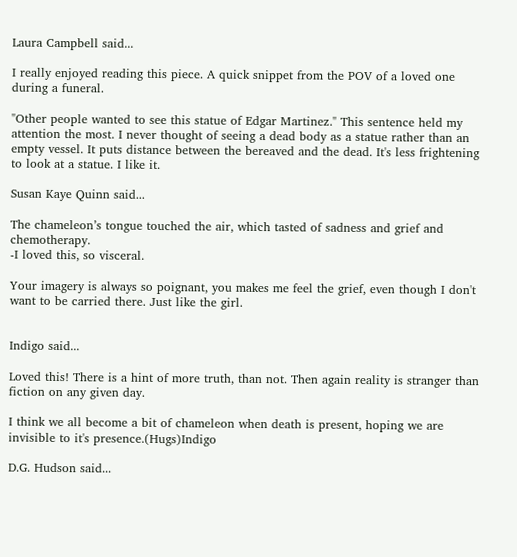Laura Campbell said...

I really enjoyed reading this piece. A quick snippet from the POV of a loved one during a funeral.

"Other people wanted to see this statue of Edgar Martinez." This sentence held my attention the most. I never thought of seeing a dead body as a statue rather than an empty vessel. It puts distance between the bereaved and the dead. It's less frightening to look at a statue. I like it.

Susan Kaye Quinn said...

The chameleon’s tongue touched the air, which tasted of sadness and grief and chemotherapy.
-I loved this, so visceral.

Your imagery is always so poignant, you makes me feel the grief, even though I don't want to be carried there. Just like the girl.


Indigo said...

Loved this! There is a hint of more truth, than not. Then again reality is stranger than fiction on any given day.

I think we all become a bit of chameleon when death is present, hoping we are invisible to it's presence.(Hugs)Indigo

D.G. Hudson said...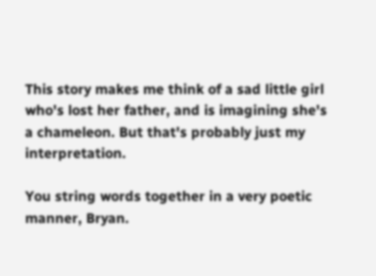This story makes me think of a sad little girl who's lost her father, and is imagining she's a chameleon. But that's probably just my interpretation.

You string words together in a very poetic manner, Bryan.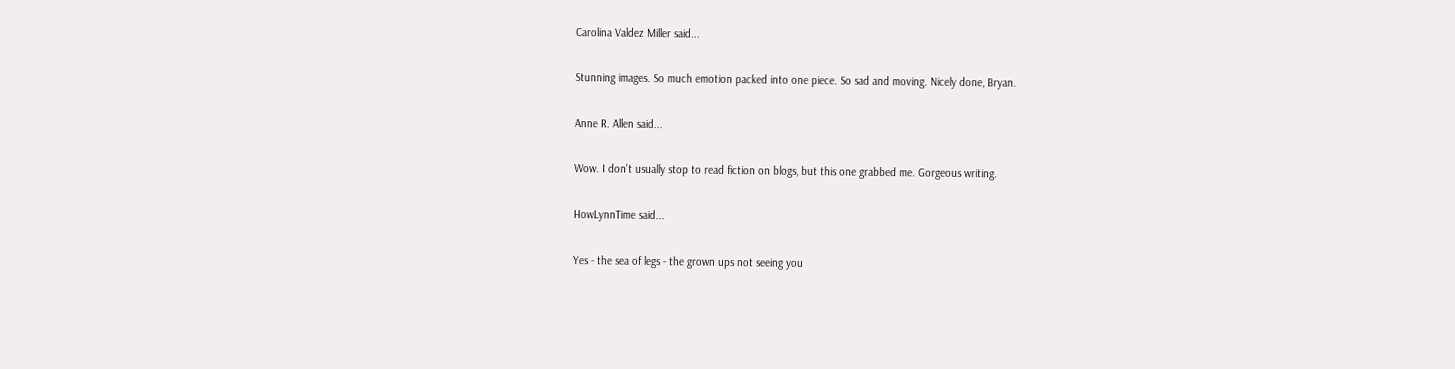Carolina Valdez Miller said...

Stunning images. So much emotion packed into one piece. So sad and moving. Nicely done, Bryan.

Anne R. Allen said...

Wow. I don't usually stop to read fiction on blogs, but this one grabbed me. Gorgeous writing.

HowLynnTime said...

Yes - the sea of legs - the grown ups not seeing you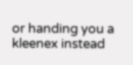or handing you a kleenex instead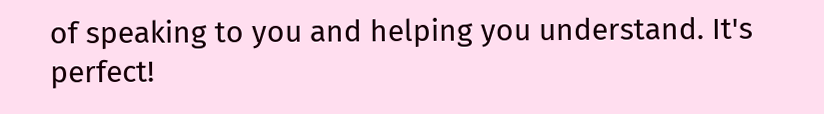of speaking to you and helping you understand. It's perfect!